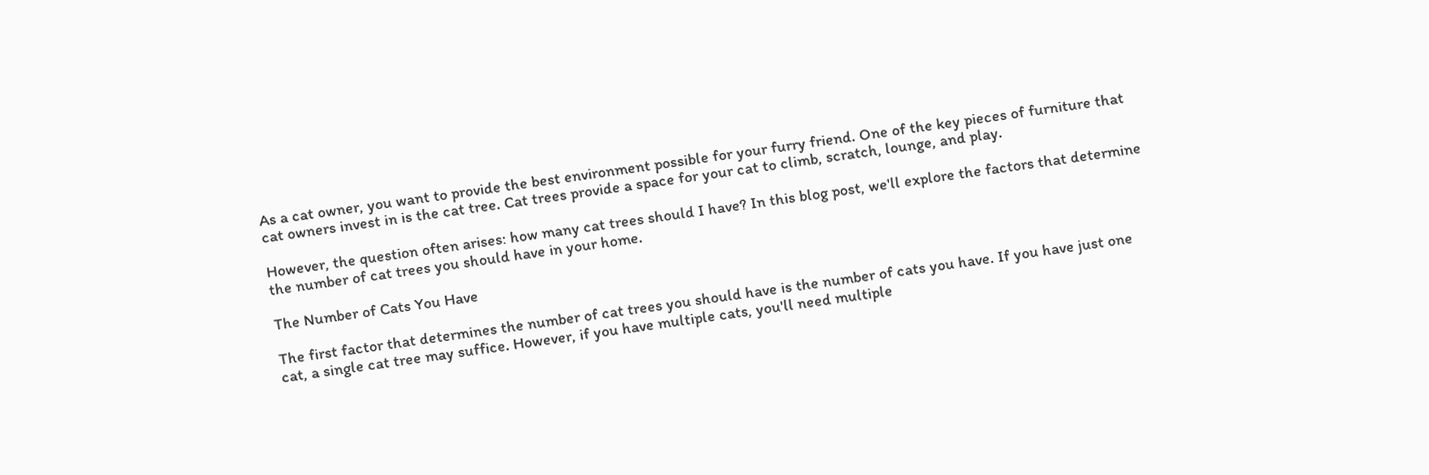As a cat owner, you want to provide the best environment possible for your furry friend. One of the key pieces of furniture that cat owners invest in is the cat tree. Cat trees provide a space for your cat to climb, scratch, lounge, and play.

However, the question often arises: how many cat trees should I have? In this blog post, we'll explore the factors that determine the number of cat trees you should have in your home.

The Number of Cats You Have

The first factor that determines the number of cat trees you should have is the number of cats you have. If you have just one cat, a single cat tree may suffice. However, if you have multiple cats, you'll need multiple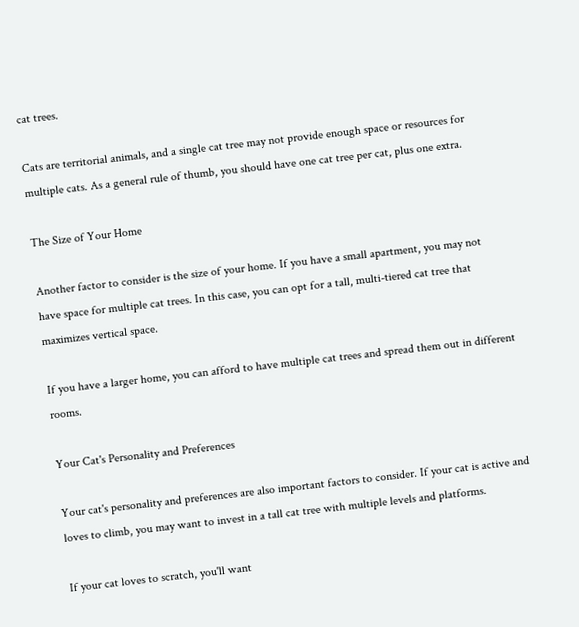cat trees.

Cats are territorial animals, and a single cat tree may not provide enough space or resources for multiple cats. As a general rule of thumb, you should have one cat tree per cat, plus one extra.

The Size of Your Home

Another factor to consider is the size of your home. If you have a small apartment, you may not have space for multiple cat trees. In this case, you can opt for a tall, multi-tiered cat tree that maximizes vertical space.

If you have a larger home, you can afford to have multiple cat trees and spread them out in different rooms.

Your Cat's Personality and Preferences

Your cat's personality and preferences are also important factors to consider. If your cat is active and loves to climb, you may want to invest in a tall cat tree with multiple levels and platforms.

If your cat loves to scratch, you'll want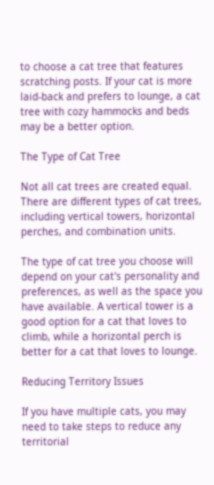to choose a cat tree that features scratching posts. If your cat is more laid-back and prefers to lounge, a cat tree with cozy hammocks and beds may be a better option.

The Type of Cat Tree

Not all cat trees are created equal. There are different types of cat trees, including vertical towers, horizontal perches, and combination units.

The type of cat tree you choose will depend on your cat's personality and preferences, as well as the space you have available. A vertical tower is a good option for a cat that loves to climb, while a horizontal perch is better for a cat that loves to lounge.

Reducing Territory Issues

If you have multiple cats, you may need to take steps to reduce any territorial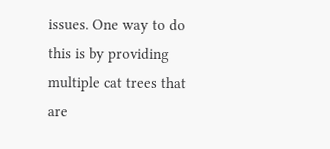issues. One way to do this is by providing multiple cat trees that are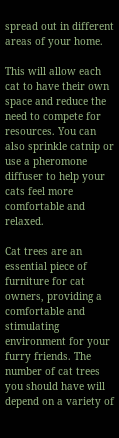spread out in different areas of your home.

This will allow each cat to have their own space and reduce the need to compete for resources. You can also sprinkle catnip or use a pheromone diffuser to help your cats feel more comfortable and relaxed.

Cat trees are an essential piece of furniture for cat owners, providing a comfortable and stimulating environment for your furry friends. The number of cat trees you should have will depend on a variety of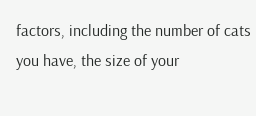factors, including the number of cats you have, the size of your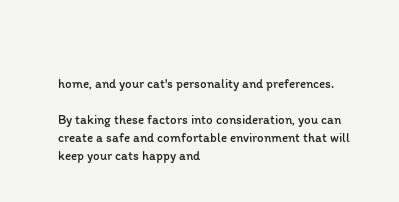home, and your cat's personality and preferences.

By taking these factors into consideration, you can create a safe and comfortable environment that will keep your cats happy and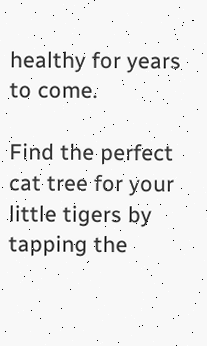healthy for years to come.

Find the perfect cat tree for your little tigers by tapping the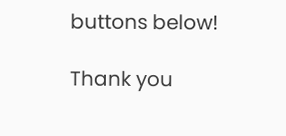buttons below!

Thank you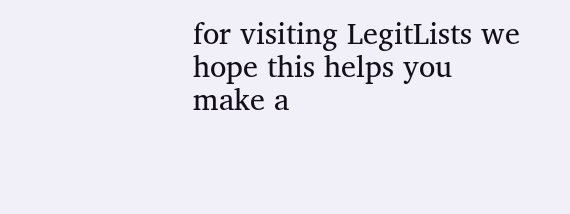for visiting LegitLists we hope this helps you make a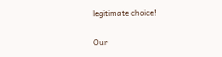legitimate choice!

Our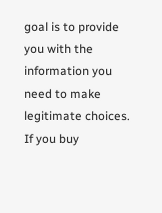goal is to provide you with the information you need to make legitimate choices. If you buy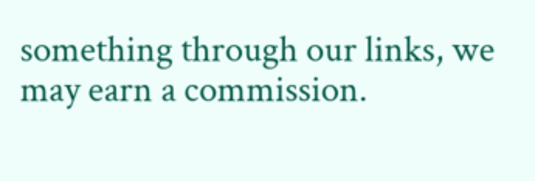something through our links, we may earn a commission.